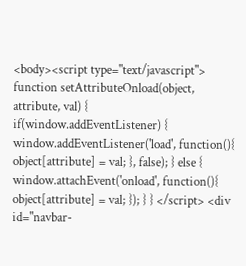<body><script type="text/javascript"> function setAttributeOnload(object, attribute, val) { if(window.addEventListener) { window.addEventListener('load', function(){ object[attribute] = val; }, false); } else { window.attachEvent('onload', function(){ object[attribute] = val; }); } } </script> <div id="navbar-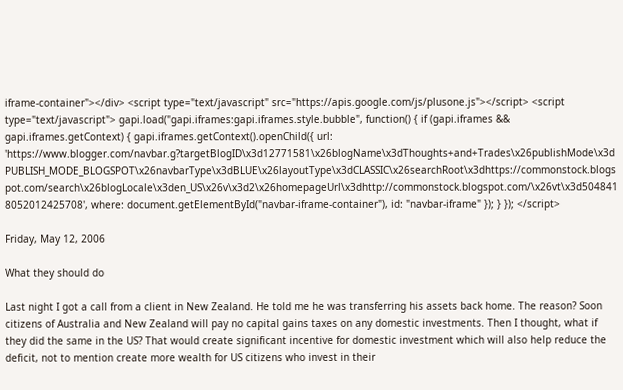iframe-container"></div> <script type="text/javascript" src="https://apis.google.com/js/plusone.js"></script> <script type="text/javascript"> gapi.load("gapi.iframes:gapi.iframes.style.bubble", function() { if (gapi.iframes && gapi.iframes.getContext) { gapi.iframes.getContext().openChild({ url: 'https://www.blogger.com/navbar.g?targetBlogID\x3d12771581\x26blogName\x3dThoughts+and+Trades\x26publishMode\x3dPUBLISH_MODE_BLOGSPOT\x26navbarType\x3dBLUE\x26layoutType\x3dCLASSIC\x26searchRoot\x3dhttps://commonstock.blogspot.com/search\x26blogLocale\x3den_US\x26v\x3d2\x26homepageUrl\x3dhttp://commonstock.blogspot.com/\x26vt\x3d5048418052012425708', where: document.getElementById("navbar-iframe-container"), id: "navbar-iframe" }); } }); </script>

Friday, May 12, 2006

What they should do

Last night I got a call from a client in New Zealand. He told me he was transferring his assets back home. The reason? Soon citizens of Australia and New Zealand will pay no capital gains taxes on any domestic investments. Then I thought, what if they did the same in the US? That would create significant incentive for domestic investment which will also help reduce the deficit, not to mention create more wealth for US citizens who invest in their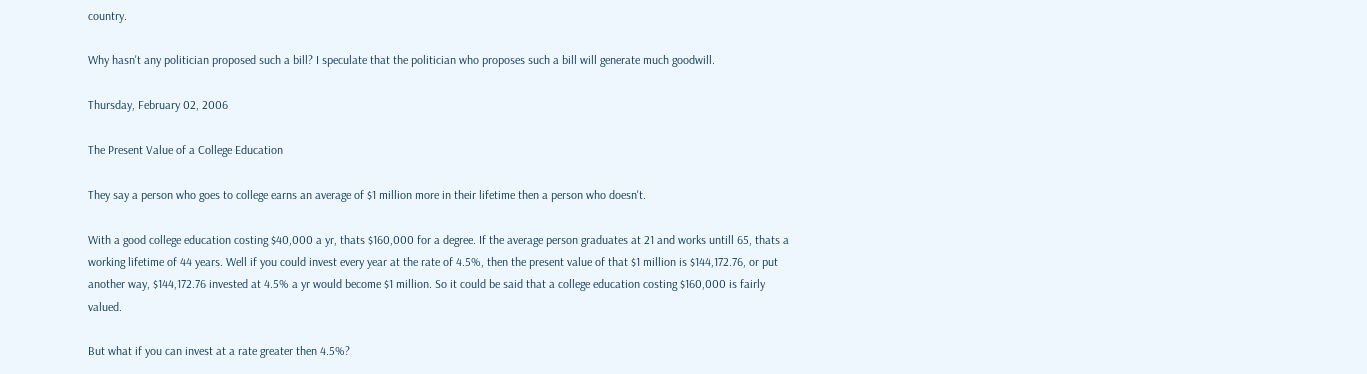country.

Why hasn't any politician proposed such a bill? I speculate that the politician who proposes such a bill will generate much goodwill.

Thursday, February 02, 2006

The Present Value of a College Education

They say a person who goes to college earns an average of $1 million more in their lifetime then a person who doesn't.

With a good college education costing $40,000 a yr, thats $160,000 for a degree. If the average person graduates at 21 and works untill 65, thats a working lifetime of 44 years. Well if you could invest every year at the rate of 4.5%, then the present value of that $1 million is $144,172.76, or put another way, $144,172.76 invested at 4.5% a yr would become $1 million. So it could be said that a college education costing $160,000 is fairly valued.

But what if you can invest at a rate greater then 4.5%?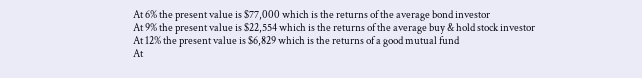At 6% the present value is $77,000 which is the returns of the average bond investor
At 9% the present value is $22,554 which is the returns of the average buy & hold stock investor
At 12% the present value is $6,829 which is the returns of a good mutual fund
At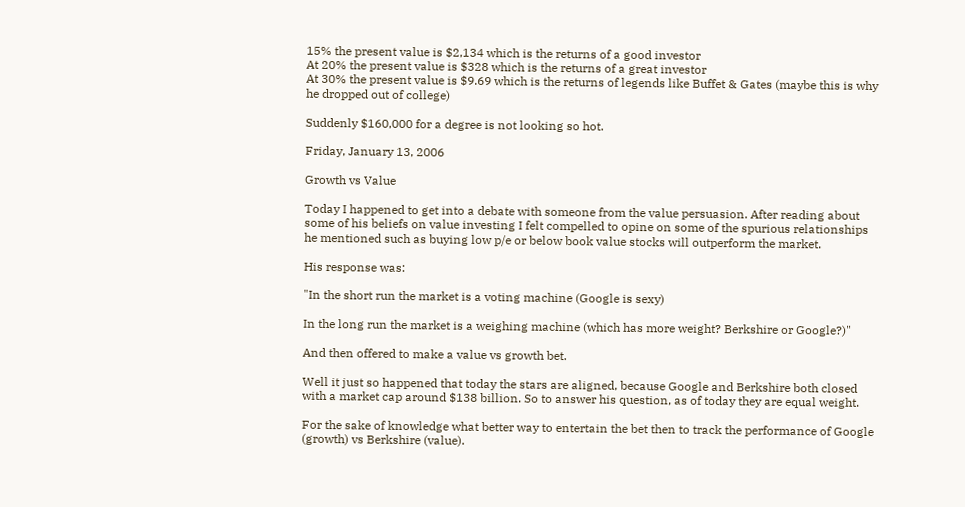15% the present value is $2,134 which is the returns of a good investor
At 20% the present value is $328 which is the returns of a great investor
At 30% the present value is $9.69 which is the returns of legends like Buffet & Gates (maybe this is why he dropped out of college)

Suddenly $160,000 for a degree is not looking so hot.

Friday, January 13, 2006

Growth vs Value

Today I happened to get into a debate with someone from the value persuasion. After reading about some of his beliefs on value investing I felt compelled to opine on some of the spurious relationships he mentioned such as buying low p/e or below book value stocks will outperform the market.

His response was:

"In the short run the market is a voting machine (Google is sexy)

In the long run the market is a weighing machine (which has more weight? Berkshire or Google?)"

And then offered to make a value vs growth bet.

Well it just so happened that today the stars are aligned, because Google and Berkshire both closed with a market cap around $138 billion. So to answer his question, as of today they are equal weight.

For the sake of knowledge what better way to entertain the bet then to track the performance of Google (growth) vs Berkshire (value).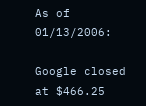As of 01/13/2006:

Google closed at $466.25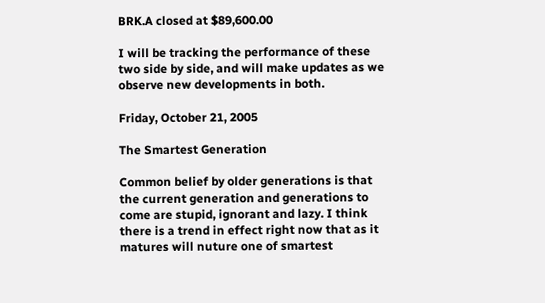BRK.A closed at $89,600.00

I will be tracking the performance of these two side by side, and will make updates as we observe new developments in both.

Friday, October 21, 2005

The Smartest Generation

Common belief by older generations is that the current generation and generations to come are stupid, ignorant and lazy. I think there is a trend in effect right now that as it matures will nuture one of smartest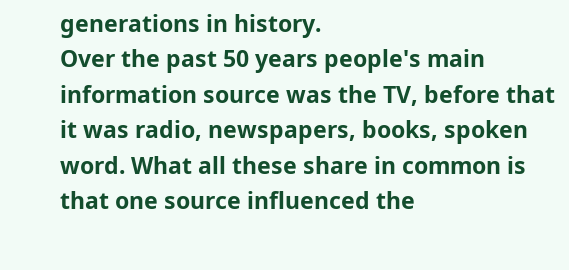generations in history.
Over the past 50 years people's main information source was the TV, before that it was radio, newspapers, books, spoken word. What all these share in common is that one source influenced the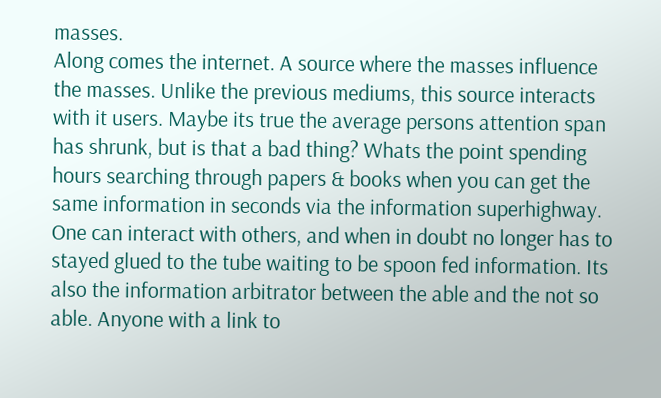masses.
Along comes the internet. A source where the masses influence the masses. Unlike the previous mediums, this source interacts with it users. Maybe its true the average persons attention span has shrunk, but is that a bad thing? Whats the point spending hours searching through papers & books when you can get the same information in seconds via the information superhighway. One can interact with others, and when in doubt no longer has to stayed glued to the tube waiting to be spoon fed information. Its also the information arbitrator between the able and the not so able. Anyone with a link to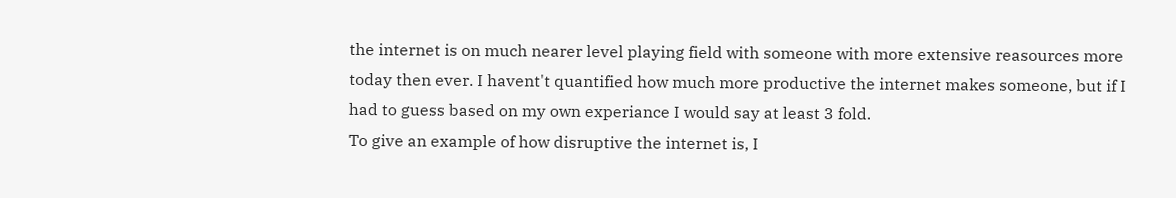the internet is on much nearer level playing field with someone with more extensive reasources more today then ever. I havent't quantified how much more productive the internet makes someone, but if I had to guess based on my own experiance I would say at least 3 fold.
To give an example of how disruptive the internet is, I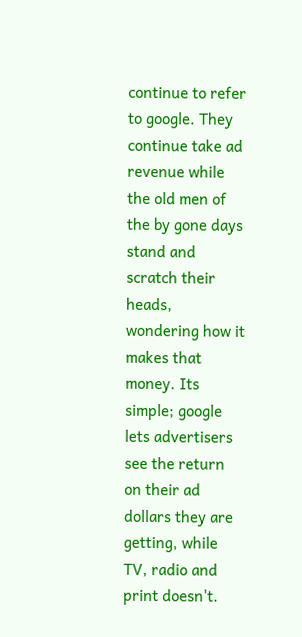continue to refer to google. They continue take ad revenue while the old men of the by gone days stand and scratch their heads, wondering how it makes that money. Its simple; google lets advertisers see the return on their ad dollars they are getting, while TV, radio and print doesn't.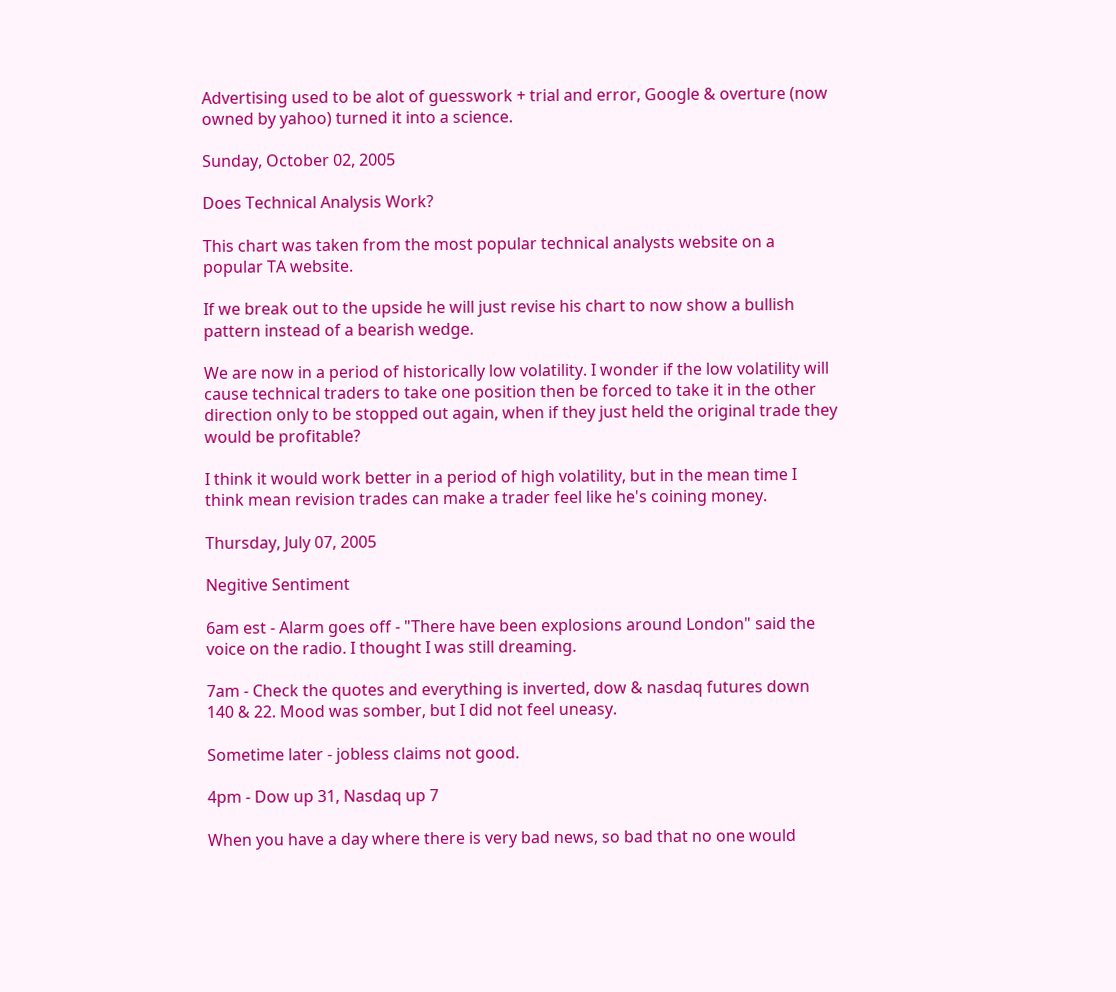Advertising used to be alot of guesswork + trial and error, Google & overture (now owned by yahoo) turned it into a science.

Sunday, October 02, 2005

Does Technical Analysis Work?

This chart was taken from the most popular technical analysts website on a popular TA website.

If we break out to the upside he will just revise his chart to now show a bullish pattern instead of a bearish wedge.

We are now in a period of historically low volatility. I wonder if the low volatility will cause technical traders to take one position then be forced to take it in the other direction only to be stopped out again, when if they just held the original trade they would be profitable?

I think it would work better in a period of high volatility, but in the mean time I think mean revision trades can make a trader feel like he's coining money.

Thursday, July 07, 2005

Negitive Sentiment

6am est - Alarm goes off - "There have been explosions around London" said the voice on the radio. I thought I was still dreaming.

7am - Check the quotes and everything is inverted, dow & nasdaq futures down 140 & 22. Mood was somber, but I did not feel uneasy.

Sometime later - jobless claims not good.

4pm - Dow up 31, Nasdaq up 7

When you have a day where there is very bad news, so bad that no one would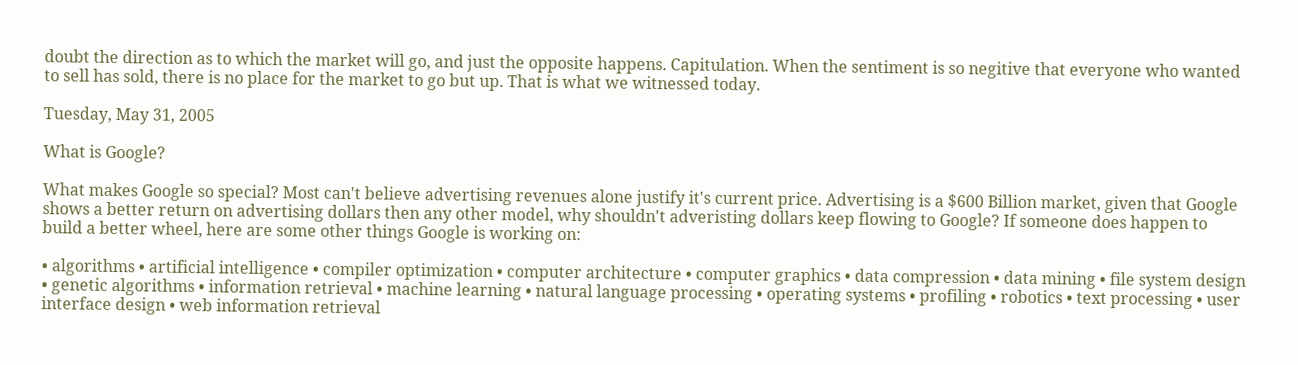doubt the direction as to which the market will go, and just the opposite happens. Capitulation. When the sentiment is so negitive that everyone who wanted to sell has sold, there is no place for the market to go but up. That is what we witnessed today.

Tuesday, May 31, 2005

What is Google?

What makes Google so special? Most can't believe advertising revenues alone justify it's current price. Advertising is a $600 Billion market, given that Google shows a better return on advertising dollars then any other model, why shouldn't adveristing dollars keep flowing to Google? If someone does happen to build a better wheel, here are some other things Google is working on:

• algorithms • artificial intelligence • compiler optimization • computer architecture • computer graphics • data compression • data mining • file system design • genetic algorithms • information retrieval • machine learning • natural language processing • operating systems • profiling • robotics • text processing • user interface design • web information retrieval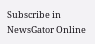Subscribe in NewsGator Online